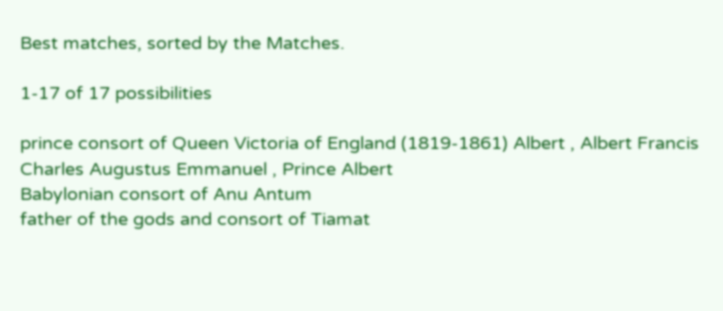Best matches, sorted by the Matches.

1-17 of 17 possibilities

prince consort of Queen Victoria of England (1819-1861) Albert , Albert Francis Charles Augustus Emmanuel , Prince Albert
Babylonian consort of Anu Antum
father of the gods and consort of Tiamat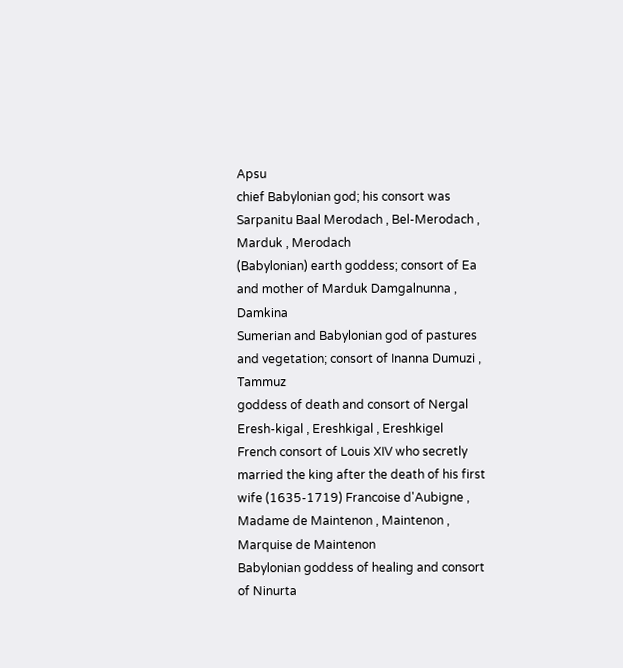Apsu
chief Babylonian god; his consort was Sarpanitu Baal Merodach , Bel-Merodach , Marduk , Merodach
(Babylonian) earth goddess; consort of Ea and mother of Marduk Damgalnunna , Damkina
Sumerian and Babylonian god of pastures and vegetation; consort of Inanna Dumuzi , Tammuz
goddess of death and consort of Nergal Eresh-kigal , Ereshkigal , Ereshkigel
French consort of Louis XIV who secretly married the king after the death of his first wife (1635-1719) Francoise d'Aubigne , Madame de Maintenon , Maintenon , Marquise de Maintenon
Babylonian goddess of healing and consort of Ninurta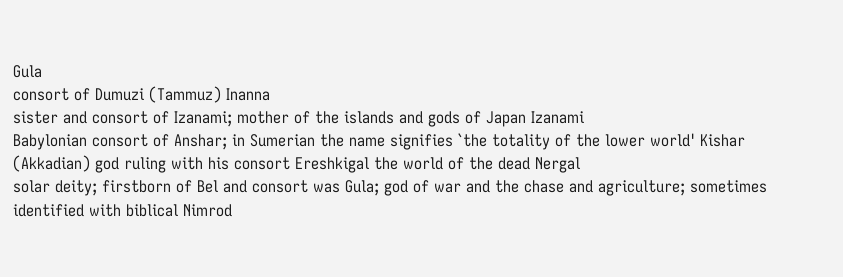Gula
consort of Dumuzi (Tammuz) Inanna
sister and consort of Izanami; mother of the islands and gods of Japan Izanami
Babylonian consort of Anshar; in Sumerian the name signifies `the totality of the lower world' Kishar
(Akkadian) god ruling with his consort Ereshkigal the world of the dead Nergal
solar deity; firstborn of Bel and consort was Gula; god of war and the chase and agriculture; sometimes identified with biblical Nimrod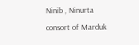Ninib , Ninurta
consort of Marduk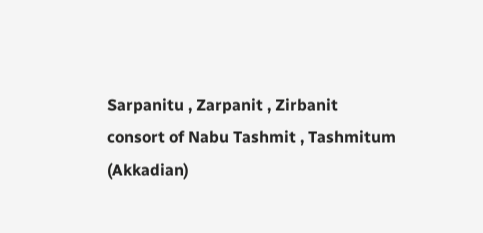Sarpanitu , Zarpanit , Zirbanit
consort of Nabu Tashmit , Tashmitum
(Akkadian)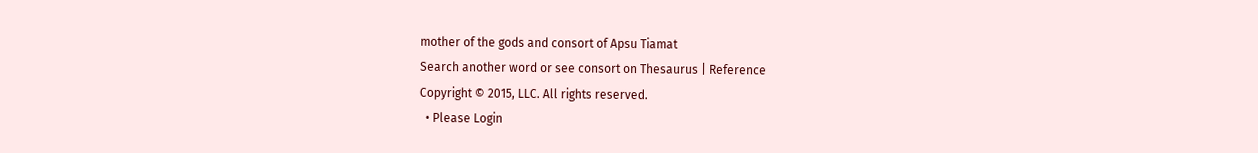mother of the gods and consort of Apsu Tiamat
Search another word or see consort on Thesaurus | Reference
Copyright © 2015, LLC. All rights reserved.
  • Please Login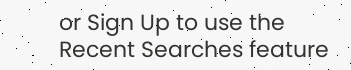or Sign Up to use the Recent Searches feature